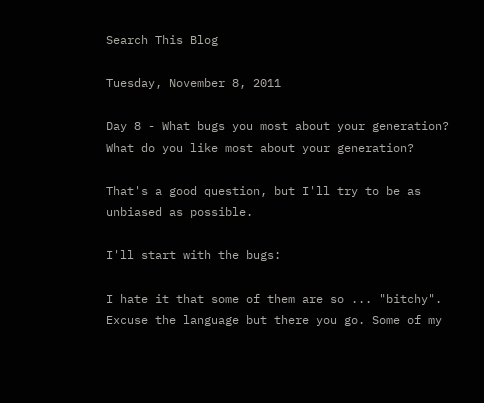Search This Blog

Tuesday, November 8, 2011

Day 8 - What bugs you most about your generation? What do you like most about your generation?

That's a good question, but I'll try to be as unbiased as possible.

I'll start with the bugs:

I hate it that some of them are so ... "bitchy". Excuse the language but there you go. Some of my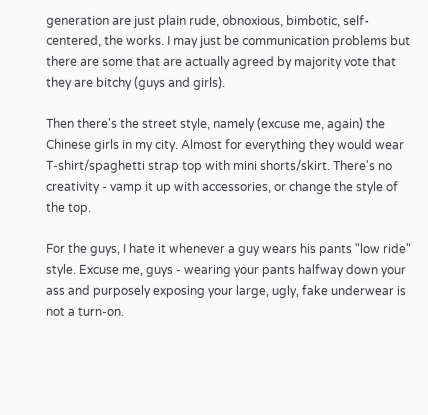generation are just plain rude, obnoxious, bimbotic, self-centered, the works. I may just be communication problems but there are some that are actually agreed by majority vote that they are bitchy (guys and girls).

Then there's the street style, namely (excuse me, again) the Chinese girls in my city. Almost for everything they would wear T-shirt/spaghetti strap top with mini shorts/skirt. There's no creativity - vamp it up with accessories, or change the style of the top.

For the guys, I hate it whenever a guy wears his pants "low ride" style. Excuse me, guys - wearing your pants halfway down your ass and purposely exposing your large, ugly, fake underwear is not a turn-on.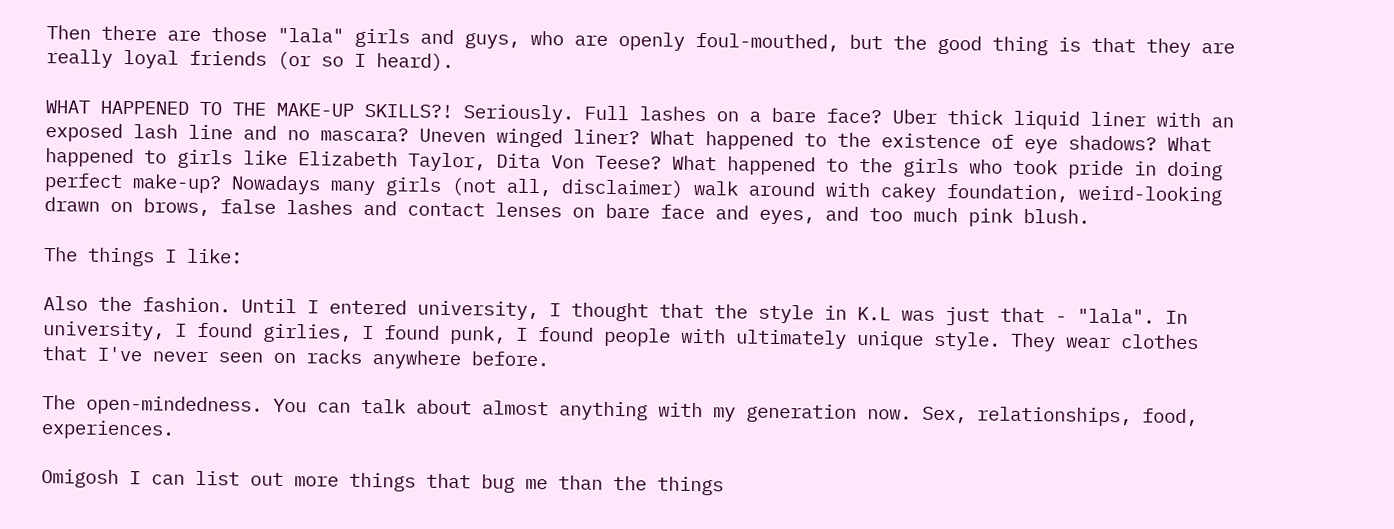Then there are those "lala" girls and guys, who are openly foul-mouthed, but the good thing is that they are really loyal friends (or so I heard).

WHAT HAPPENED TO THE MAKE-UP SKILLS?! Seriously. Full lashes on a bare face? Uber thick liquid liner with an exposed lash line and no mascara? Uneven winged liner? What happened to the existence of eye shadows? What happened to girls like Elizabeth Taylor, Dita Von Teese? What happened to the girls who took pride in doing perfect make-up? Nowadays many girls (not all, disclaimer) walk around with cakey foundation, weird-looking drawn on brows, false lashes and contact lenses on bare face and eyes, and too much pink blush.

The things I like:

Also the fashion. Until I entered university, I thought that the style in K.L was just that - "lala". In university, I found girlies, I found punk, I found people with ultimately unique style. They wear clothes that I've never seen on racks anywhere before.

The open-mindedness. You can talk about almost anything with my generation now. Sex, relationships, food, experiences.

Omigosh I can list out more things that bug me than the things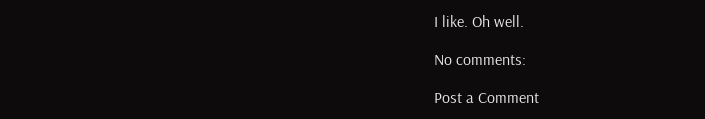I like. Oh well.

No comments:

Post a Comment